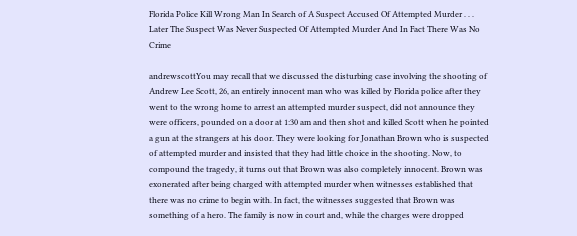Florida Police Kill Wrong Man In Search of A Suspect Accused Of Attempted Murder . . . Later The Suspect Was Never Suspected Of Attempted Murder And In Fact There Was No Crime

andrewscottYou may recall that we discussed the disturbing case involving the shooting of Andrew Lee Scott, 26, an entirely innocent man who was killed by Florida police after they went to the wrong home to arrest an attempted murder suspect, did not announce they were officers, pounded on a door at 1:30 am and then shot and killed Scott when he pointed a gun at the strangers at his door. They were looking for Jonathan Brown who is suspected of attempted murder and insisted that they had little choice in the shooting. Now, to compound the tragedy, it turns out that Brown was also completely innocent. Brown was exonerated after being charged with attempted murder when witnesses established that there was no crime to begin with. In fact, the witnesses suggested that Brown was something of a hero. The family is now in court and, while the charges were dropped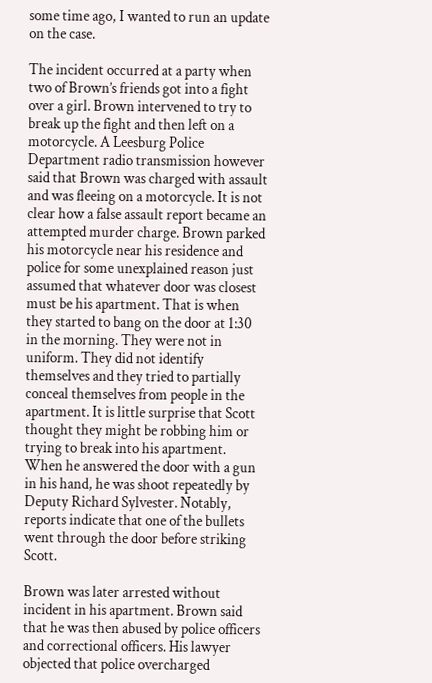some time ago, I wanted to run an update on the case.

The incident occurred at a party when two of Brown’s friends got into a fight over a girl. Brown intervened to try to break up the fight and then left on a motorcycle. A Leesburg Police Department radio transmission however said that Brown was charged with assault and was fleeing on a motorcycle. It is not clear how a false assault report became an attempted murder charge. Brown parked his motorcycle near his residence and police for some unexplained reason just assumed that whatever door was closest must be his apartment. That is when they started to bang on the door at 1:30 in the morning. They were not in uniform. They did not identify themselves and they tried to partially conceal themselves from people in the apartment. It is little surprise that Scott thought they might be robbing him or trying to break into his apartment. When he answered the door with a gun in his hand, he was shoot repeatedly by Deputy Richard Sylvester. Notably, reports indicate that one of the bullets went through the door before striking Scott.

Brown was later arrested without incident in his apartment. Brown said that he was then abused by police officers and correctional officers. His lawyer objected that police overcharged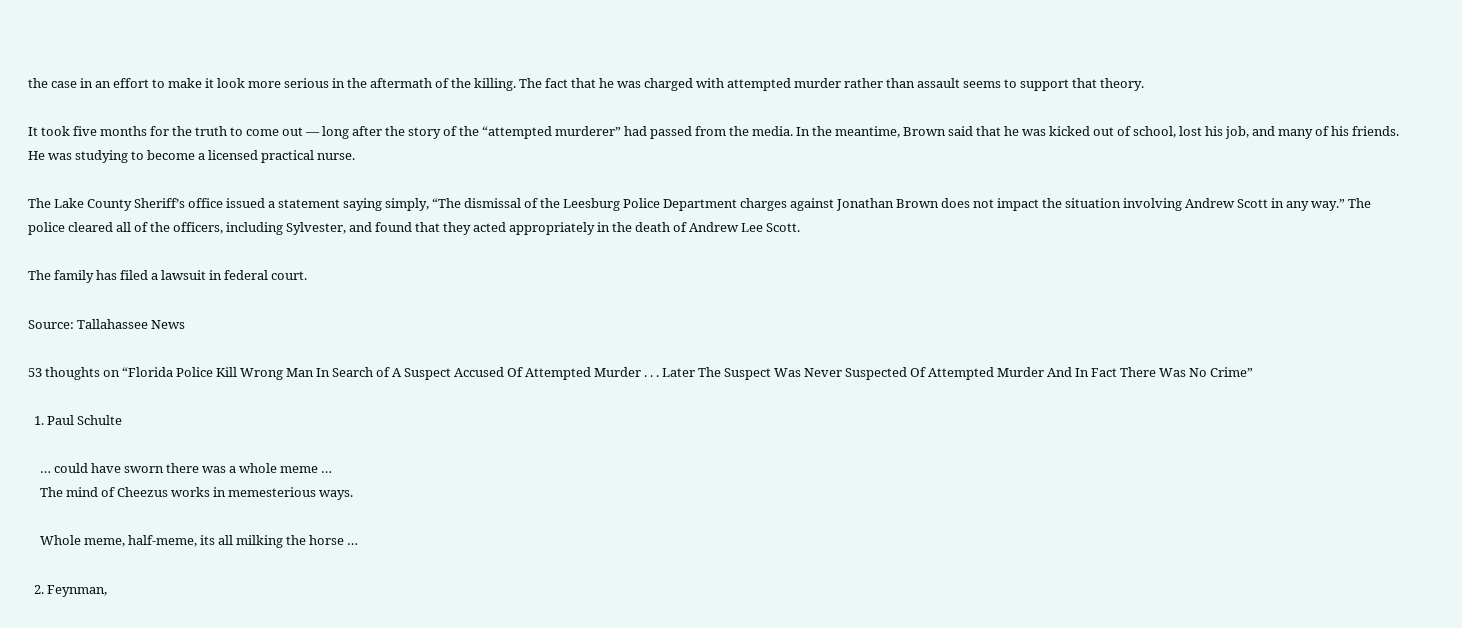the case in an effort to make it look more serious in the aftermath of the killing. The fact that he was charged with attempted murder rather than assault seems to support that theory.

It took five months for the truth to come out — long after the story of the “attempted murderer” had passed from the media. In the meantime, Brown said that he was kicked out of school, lost his job, and many of his friends. He was studying to become a licensed practical nurse.

The Lake County Sheriff’s office issued a statement saying simply, “The dismissal of the Leesburg Police Department charges against Jonathan Brown does not impact the situation involving Andrew Scott in any way.” The police cleared all of the officers, including Sylvester, and found that they acted appropriately in the death of Andrew Lee Scott.

The family has filed a lawsuit in federal court.

Source: Tallahassee News

53 thoughts on “Florida Police Kill Wrong Man In Search of A Suspect Accused Of Attempted Murder . . . Later The Suspect Was Never Suspected Of Attempted Murder And In Fact There Was No Crime”

  1. Paul Schulte

    … could have sworn there was a whole meme …
    The mind of Cheezus works in memesterious ways.

    Whole meme, half-meme, its all milking the horse …

  2. Feynman,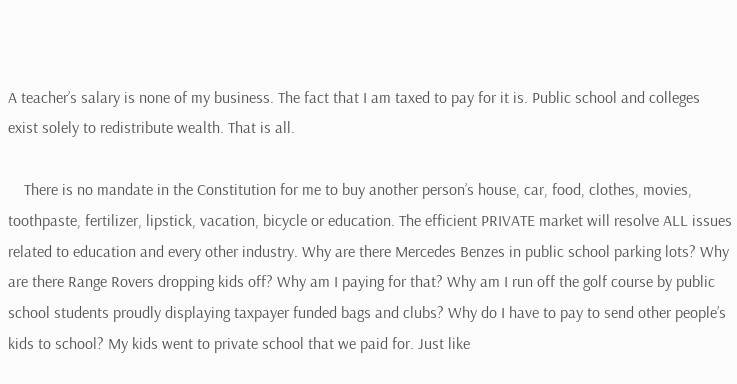A teacher’s salary is none of my business. The fact that I am taxed to pay for it is. Public school and colleges exist solely to redistribute wealth. That is all.

    There is no mandate in the Constitution for me to buy another person’s house, car, food, clothes, movies, toothpaste, fertilizer, lipstick, vacation, bicycle or education. The efficient PRIVATE market will resolve ALL issues related to education and every other industry. Why are there Mercedes Benzes in public school parking lots? Why are there Range Rovers dropping kids off? Why am I paying for that? Why am I run off the golf course by public school students proudly displaying taxpayer funded bags and clubs? Why do I have to pay to send other people’s kids to school? My kids went to private school that we paid for. Just like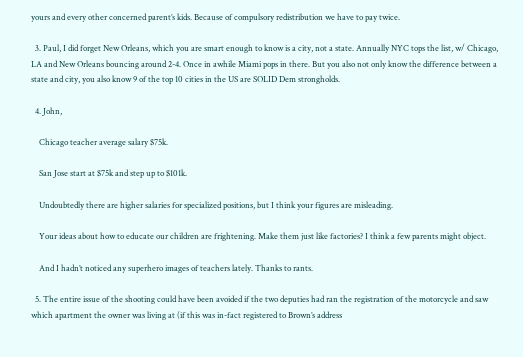yours and every other concerned parent’s kids. Because of compulsory redistribution we have to pay twice.

  3. Paul, I did forget New Orleans, which you are smart enough to know is a city, not a state. Annually NYC tops the list, w/ Chicago, LA and New Orleans bouncing around 2-4. Once in awhile Miami pops in there. But you also not only know the difference between a state and city, you also know 9 of the top 10 cities in the US are SOLID Dem strongholds.

  4. John,

    Chicago teacher average salary $75k.

    San Jose start at $75k and step up to $101k.

    Undoubtedly there are higher salaries for specialized positions, but I think your figures are misleading.

    Your ideas about how to educate our children are frightening. Make them just like factories? I think a few parents might object.

    And I hadn’t noticed any superhero images of teachers lately. Thanks to rants.

  5. The entire issue of the shooting could have been avoided if the two deputies had ran the registration of the motorcycle and saw which apartment the owner was living at (if this was in-fact registered to Brown’s address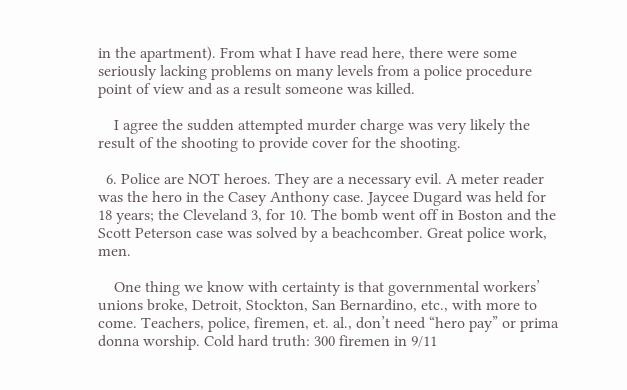in the apartment). From what I have read here, there were some seriously lacking problems on many levels from a police procedure point of view and as a result someone was killed.

    I agree the sudden attempted murder charge was very likely the result of the shooting to provide cover for the shooting.

  6. Police are NOT heroes. They are a necessary evil. A meter reader was the hero in the Casey Anthony case. Jaycee Dugard was held for 18 years; the Cleveland 3, for 10. The bomb went off in Boston and the Scott Peterson case was solved by a beachcomber. Great police work, men.

    One thing we know with certainty is that governmental workers’ unions broke, Detroit, Stockton, San Bernardino, etc., with more to come. Teachers, police, firemen, et. al., don’t need “hero pay” or prima donna worship. Cold hard truth: 300 firemen in 9/11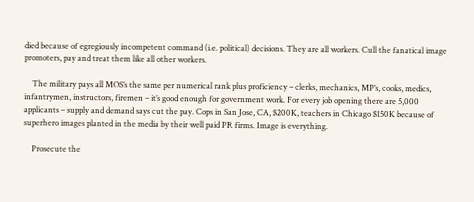died because of egregiously incompetent command (i.e. political) decisions. They are all workers. Cull the fanatical image promoters, pay and treat them like all other workers.

    The military pays all MOS’s the same per numerical rank plus proficiency – clerks, mechanics, MP’s, cooks, medics, infantrymen, instructors, firemen – it’s good enough for government work. For every job opening there are 5,000 applicants – supply and demand says cut the pay. Cops in San Jose, CA, $200K, teachers in Chicago $150K because of superhero images planted in the media by their well paid PR firms. Image is everything.

    Prosecute the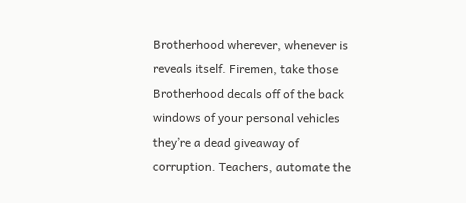Brotherhood wherever, whenever is reveals itself. Firemen, take those Brotherhood decals off of the back windows of your personal vehicles they’re a dead giveaway of corruption. Teachers, automate the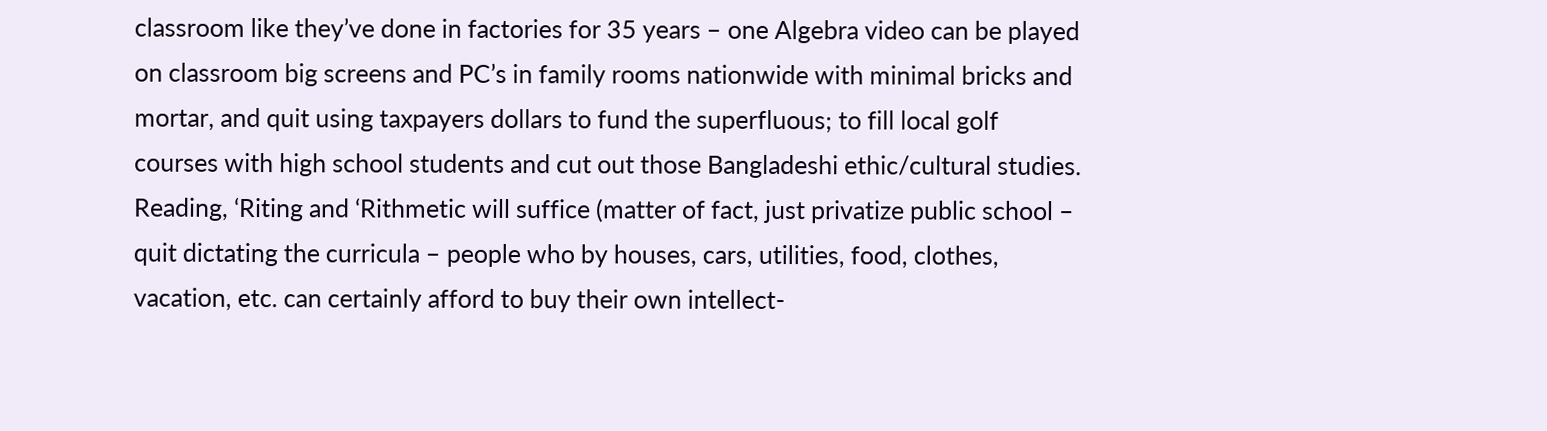classroom like they’ve done in factories for 35 years – one Algebra video can be played on classroom big screens and PC’s in family rooms nationwide with minimal bricks and mortar, and quit using taxpayers dollars to fund the superfluous; to fill local golf courses with high school students and cut out those Bangladeshi ethic/cultural studies. Reading, ‘Riting and ‘Rithmetic will suffice (matter of fact, just privatize public school – quit dictating the curricula – people who by houses, cars, utilities, food, clothes, vacation, etc. can certainly afford to buy their own intellect-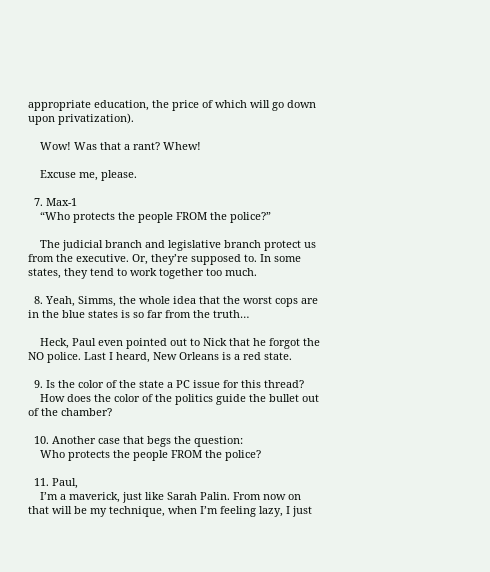appropriate education, the price of which will go down upon privatization).

    Wow! Was that a rant? Whew!

    Excuse me, please.

  7. Max-1
    “Who protects the people FROM the police?”

    The judicial branch and legislative branch protect us from the executive. Or, they’re supposed to. In some states, they tend to work together too much.

  8. Yeah, Simms, the whole idea that the worst cops are in the blue states is so far from the truth…

    Heck, Paul even pointed out to Nick that he forgot the NO police. Last I heard, New Orleans is a red state.

  9. Is the color of the state a PC issue for this thread?
    How does the color of the politics guide the bullet out of the chamber?

  10. Another case that begs the question:
    Who protects the people FROM the police?

  11. Paul,
    I’m a maverick, just like Sarah Palin. From now on that will be my technique, when I’m feeling lazy, I just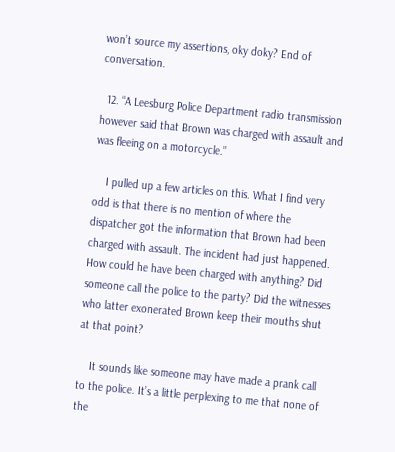won’t source my assertions, oky doky? End of conversation.

  12. “A Leesburg Police Department radio transmission however said that Brown was charged with assault and was fleeing on a motorcycle.”

    I pulled up a few articles on this. What I find very odd is that there is no mention of where the dispatcher got the information that Brown had been charged with assault. The incident had just happened. How could he have been charged with anything? Did someone call the police to the party? Did the witnesses who latter exonerated Brown keep their mouths shut at that point?

    It sounds like someone may have made a prank call to the police. It’s a little perplexing to me that none of the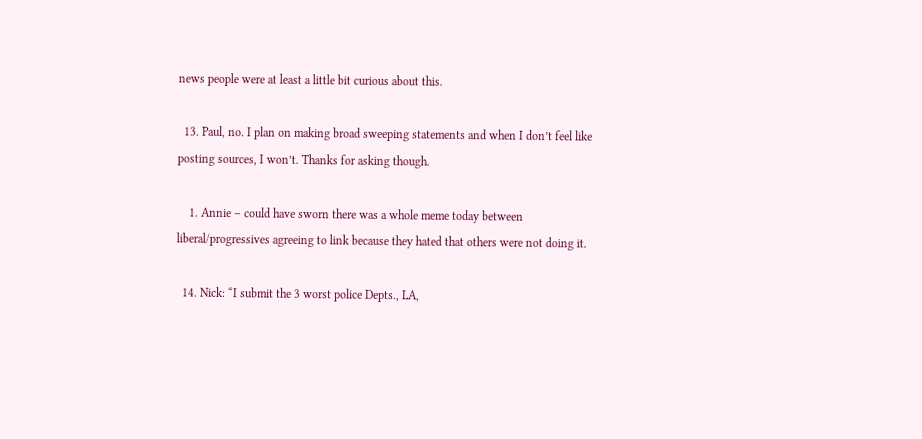news people were at least a little bit curious about this.

  13. Paul, no. I plan on making broad sweeping statements and when I don’t feel like posting sources, I won’t. Thanks for asking though.

    1. Annie – could have sworn there was a whole meme today between liberal/progressives agreeing to link because they hated that others were not doing it.

  14. Nick: “I submit the 3 worst police Depts., LA,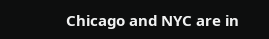Chicago and NYC are in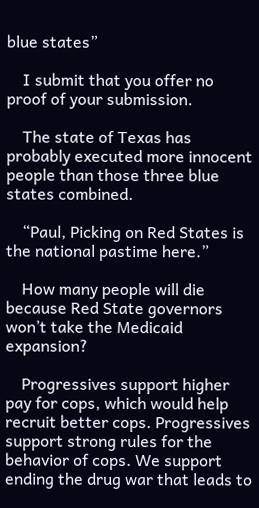blue states”

    I submit that you offer no proof of your submission.

    The state of Texas has probably executed more innocent people than those three blue states combined.

    “Paul, Picking on Red States is the national pastime here.”

    How many people will die because Red State governors won’t take the Medicaid expansion?

    Progressives support higher pay for cops, which would help recruit better cops. Progressives support strong rules for the behavior of cops. We support ending the drug war that leads to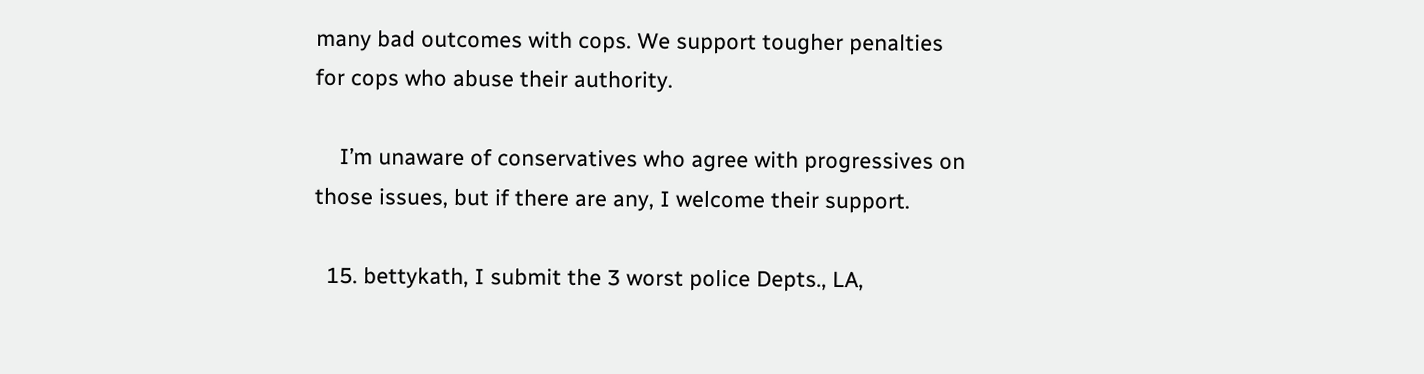many bad outcomes with cops. We support tougher penalties for cops who abuse their authority.

    I’m unaware of conservatives who agree with progressives on those issues, but if there are any, I welcome their support.

  15. bettykath, I submit the 3 worst police Depts., LA,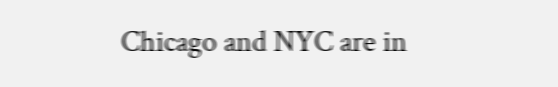Chicago and NYC are in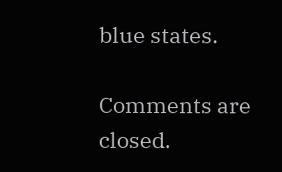blue states.

Comments are closed.